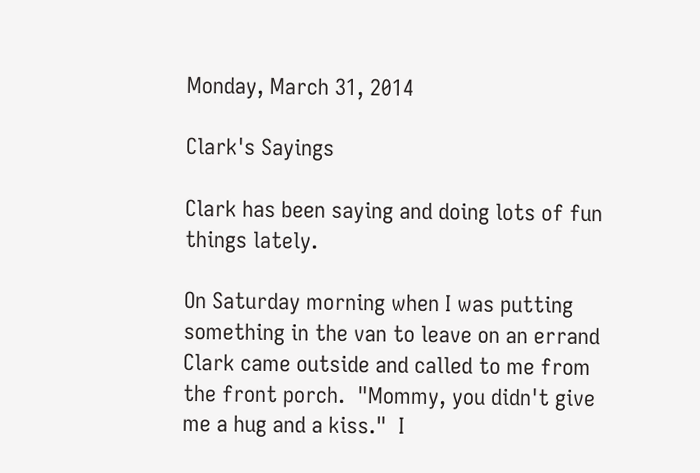Monday, March 31, 2014

Clark's Sayings

Clark has been saying and doing lots of fun things lately.

On Saturday morning when I was putting something in the van to leave on an errand Clark came outside and called to me from the front porch.  "Mommy, you didn't give me a hug and a kiss."  I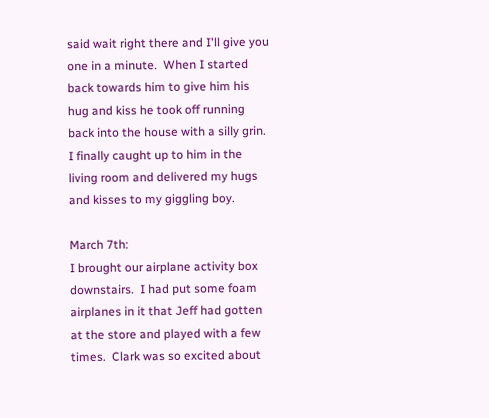said wait right there and I'll give you one in a minute.  When I started back towards him to give him his hug and kiss he took off running back into the house with a silly grin.  I finally caught up to him in the living room and delivered my hugs and kisses to my giggling boy.

March 7th:
I brought our airplane activity box downstairs.  I had put some foam airplanes in it that Jeff had gotten at the store and played with a few times.  Clark was so excited about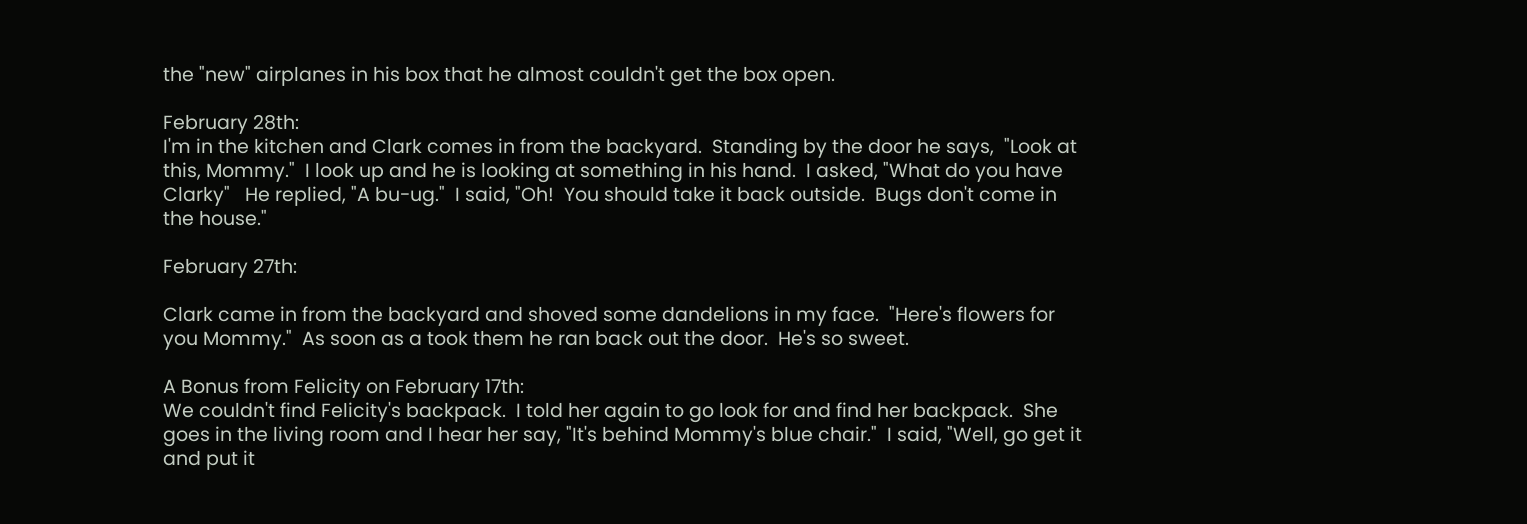the "new" airplanes in his box that he almost couldn't get the box open.

February 28th:
I'm in the kitchen and Clark comes in from the backyard.  Standing by the door he says,  "Look at this, Mommy."  I look up and he is looking at something in his hand.  I asked, "What do you have Clarky"   He replied, "A bu-ug."  I said, "Oh!  You should take it back outside.  Bugs don't come in the house."

February 27th:

Clark came in from the backyard and shoved some dandelions in my face.  "Here's flowers for you Mommy."  As soon as a took them he ran back out the door.  He's so sweet.

A Bonus from Felicity on February 17th:
We couldn't find Felicity's backpack.  I told her again to go look for and find her backpack.  She goes in the living room and I hear her say, "It's behind Mommy's blue chair."  I said, "Well, go get it and put it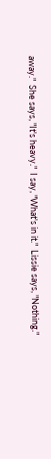away."  She says, "It's heavy."  I say, "What's in it."  Lissie says, "Nothing."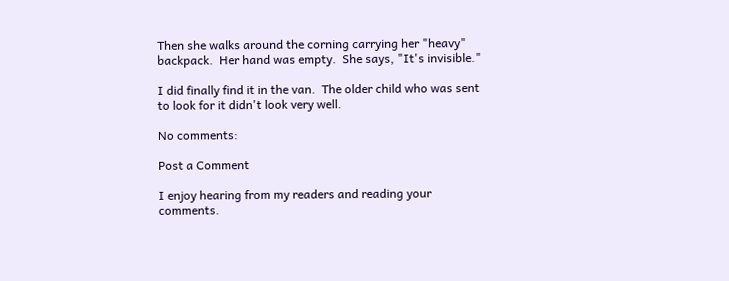Then she walks around the corning carrying her "heavy" backpack.  Her hand was empty.  She says, "It's invisible."

I did finally find it in the van.  The older child who was sent to look for it didn't look very well.

No comments:

Post a Comment

I enjoy hearing from my readers and reading your comments.